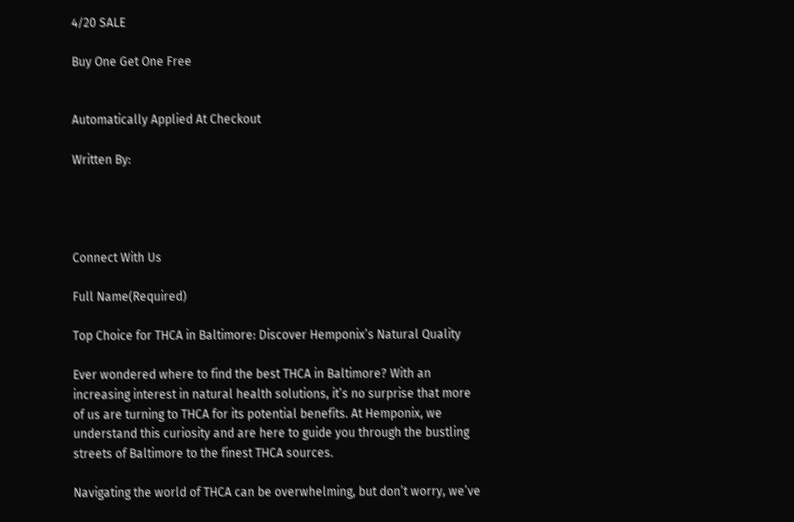4/20 SALE

Buy One Get One Free


Automatically Applied At Checkout

Written By:




Connect With Us

Full Name(Required)

Top Choice for THCA in Baltimore: Discover Hemponix’s Natural Quality

Ever wondered where to find the best THCA in Baltimore? With an increasing interest in natural health solutions, it’s no surprise that more of us are turning to THCA for its potential benefits. At Hemponix, we understand this curiosity and are here to guide you through the bustling streets of Baltimore to the finest THCA sources.

Navigating the world of THCA can be overwhelming, but don’t worry, we’ve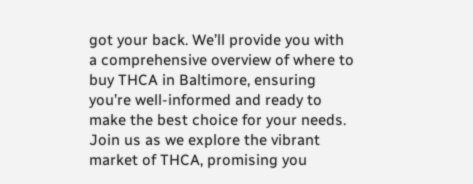got your back. We’ll provide you with a comprehensive overview of where to buy THCA in Baltimore, ensuring you’re well-informed and ready to make the best choice for your needs. Join us as we explore the vibrant market of THCA, promising you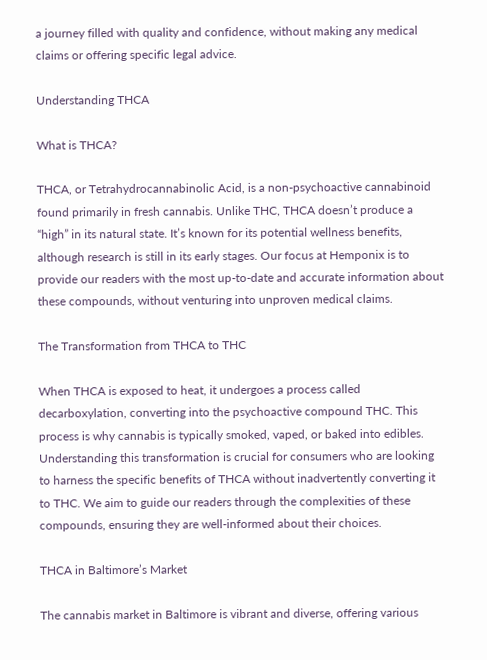a journey filled with quality and confidence, without making any medical claims or offering specific legal advice.

Understanding THCA

What is THCA?

THCA, or Tetrahydrocannabinolic Acid, is a non-psychoactive cannabinoid found primarily in fresh cannabis. Unlike THC, THCA doesn’t produce a “high” in its natural state. It’s known for its potential wellness benefits, although research is still in its early stages. Our focus at Hemponix is to provide our readers with the most up-to-date and accurate information about these compounds, without venturing into unproven medical claims.

The Transformation from THCA to THC

When THCA is exposed to heat, it undergoes a process called decarboxylation, converting into the psychoactive compound THC. This process is why cannabis is typically smoked, vaped, or baked into edibles. Understanding this transformation is crucial for consumers who are looking to harness the specific benefits of THCA without inadvertently converting it to THC. We aim to guide our readers through the complexities of these compounds, ensuring they are well-informed about their choices.

THCA in Baltimore’s Market

The cannabis market in Baltimore is vibrant and diverse, offering various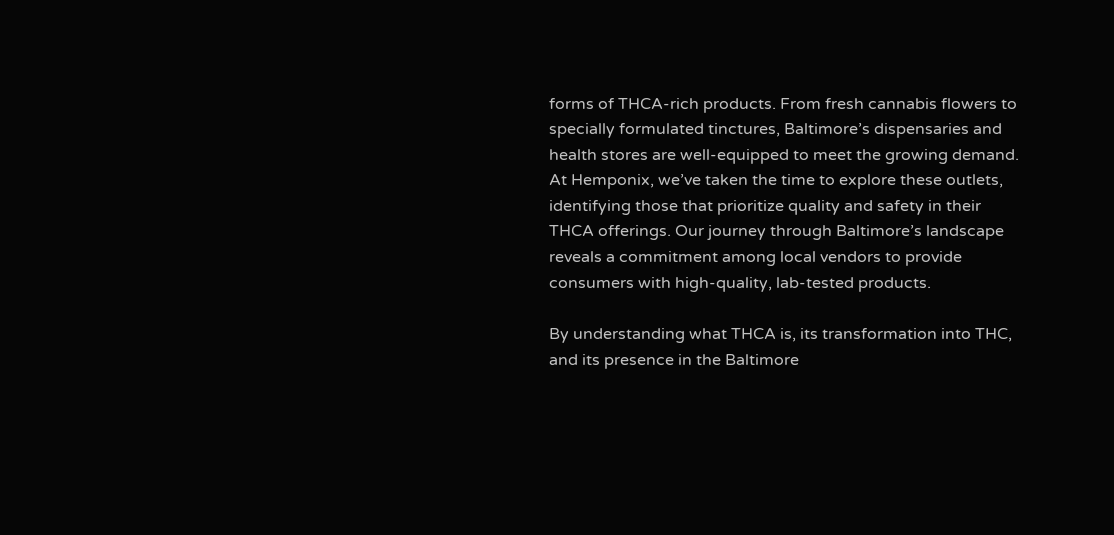forms of THCA-rich products. From fresh cannabis flowers to specially formulated tinctures, Baltimore’s dispensaries and health stores are well-equipped to meet the growing demand. At Hemponix, we’ve taken the time to explore these outlets, identifying those that prioritize quality and safety in their THCA offerings. Our journey through Baltimore’s landscape reveals a commitment among local vendors to provide consumers with high-quality, lab-tested products.

By understanding what THCA is, its transformation into THC, and its presence in the Baltimore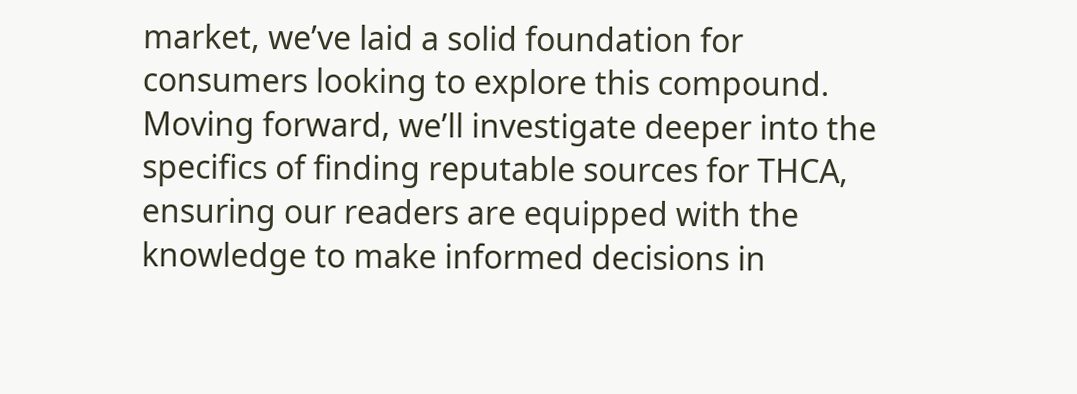market, we’ve laid a solid foundation for consumers looking to explore this compound. Moving forward, we’ll investigate deeper into the specifics of finding reputable sources for THCA, ensuring our readers are equipped with the knowledge to make informed decisions in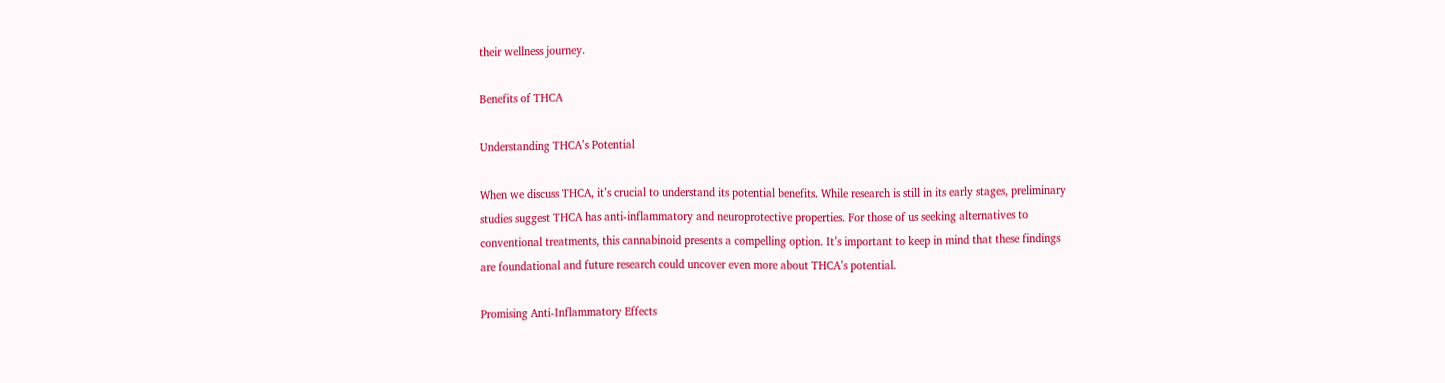their wellness journey.

Benefits of THCA

Understanding THCA’s Potential

When we discuss THCA, it’s crucial to understand its potential benefits. While research is still in its early stages, preliminary studies suggest THCA has anti-inflammatory and neuroprotective properties. For those of us seeking alternatives to conventional treatments, this cannabinoid presents a compelling option. It’s important to keep in mind that these findings are foundational and future research could uncover even more about THCA’s potential.

Promising Anti-Inflammatory Effects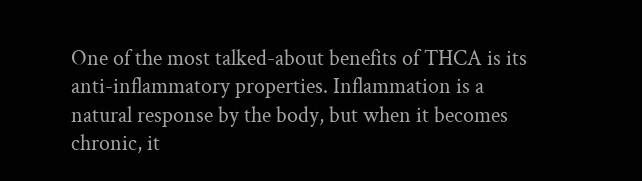One of the most talked-about benefits of THCA is its anti-inflammatory properties. Inflammation is a natural response by the body, but when it becomes chronic, it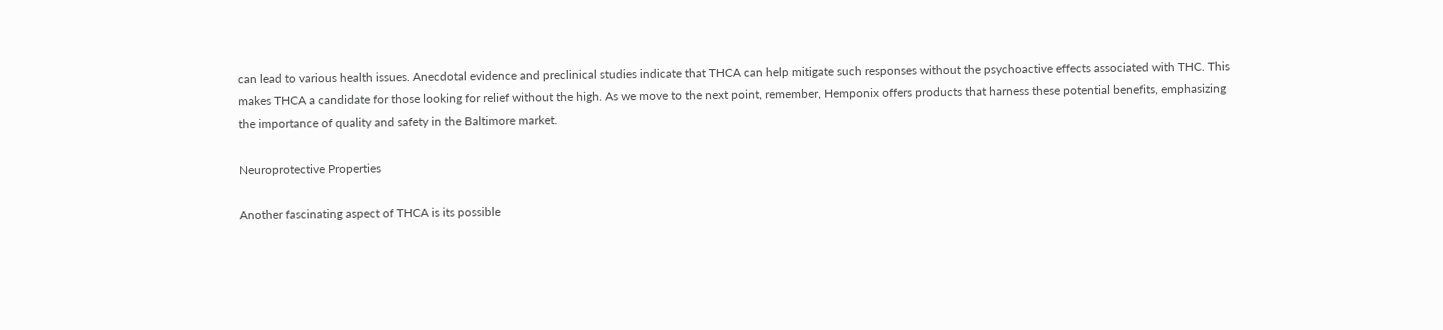can lead to various health issues. Anecdotal evidence and preclinical studies indicate that THCA can help mitigate such responses without the psychoactive effects associated with THC. This makes THCA a candidate for those looking for relief without the high. As we move to the next point, remember, Hemponix offers products that harness these potential benefits, emphasizing the importance of quality and safety in the Baltimore market.

Neuroprotective Properties

Another fascinating aspect of THCA is its possible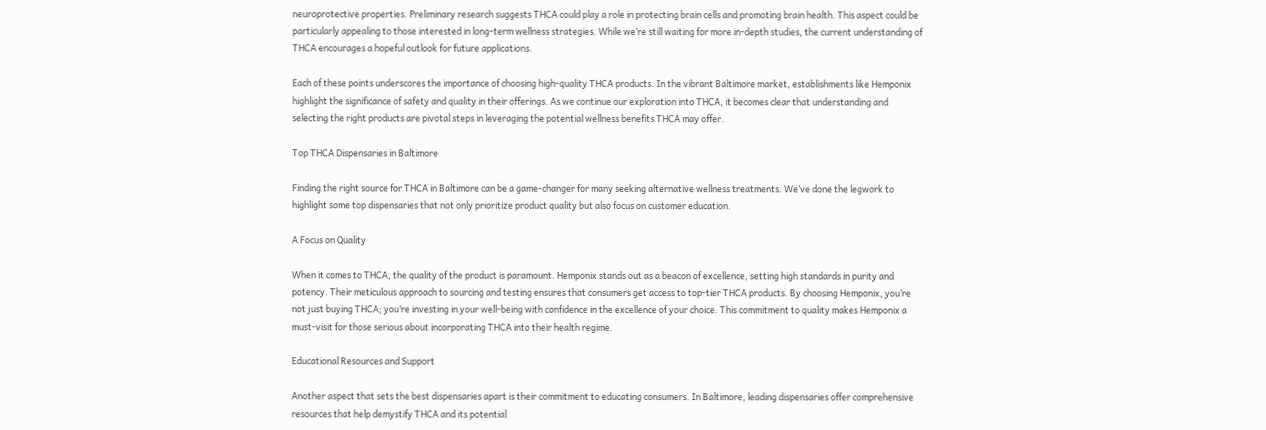neuroprotective properties. Preliminary research suggests THCA could play a role in protecting brain cells and promoting brain health. This aspect could be particularly appealing to those interested in long-term wellness strategies. While we’re still waiting for more in-depth studies, the current understanding of THCA encourages a hopeful outlook for future applications.

Each of these points underscores the importance of choosing high-quality THCA products. In the vibrant Baltimore market, establishments like Hemponix highlight the significance of safety and quality in their offerings. As we continue our exploration into THCA, it becomes clear that understanding and selecting the right products are pivotal steps in leveraging the potential wellness benefits THCA may offer.

Top THCA Dispensaries in Baltimore

Finding the right source for THCA in Baltimore can be a game-changer for many seeking alternative wellness treatments. We’ve done the legwork to highlight some top dispensaries that not only prioritize product quality but also focus on customer education.

A Focus on Quality

When it comes to THCA, the quality of the product is paramount. Hemponix stands out as a beacon of excellence, setting high standards in purity and potency. Their meticulous approach to sourcing and testing ensures that consumers get access to top-tier THCA products. By choosing Hemponix, you’re not just buying THCA; you’re investing in your well-being with confidence in the excellence of your choice. This commitment to quality makes Hemponix a must-visit for those serious about incorporating THCA into their health regime.

Educational Resources and Support

Another aspect that sets the best dispensaries apart is their commitment to educating consumers. In Baltimore, leading dispensaries offer comprehensive resources that help demystify THCA and its potential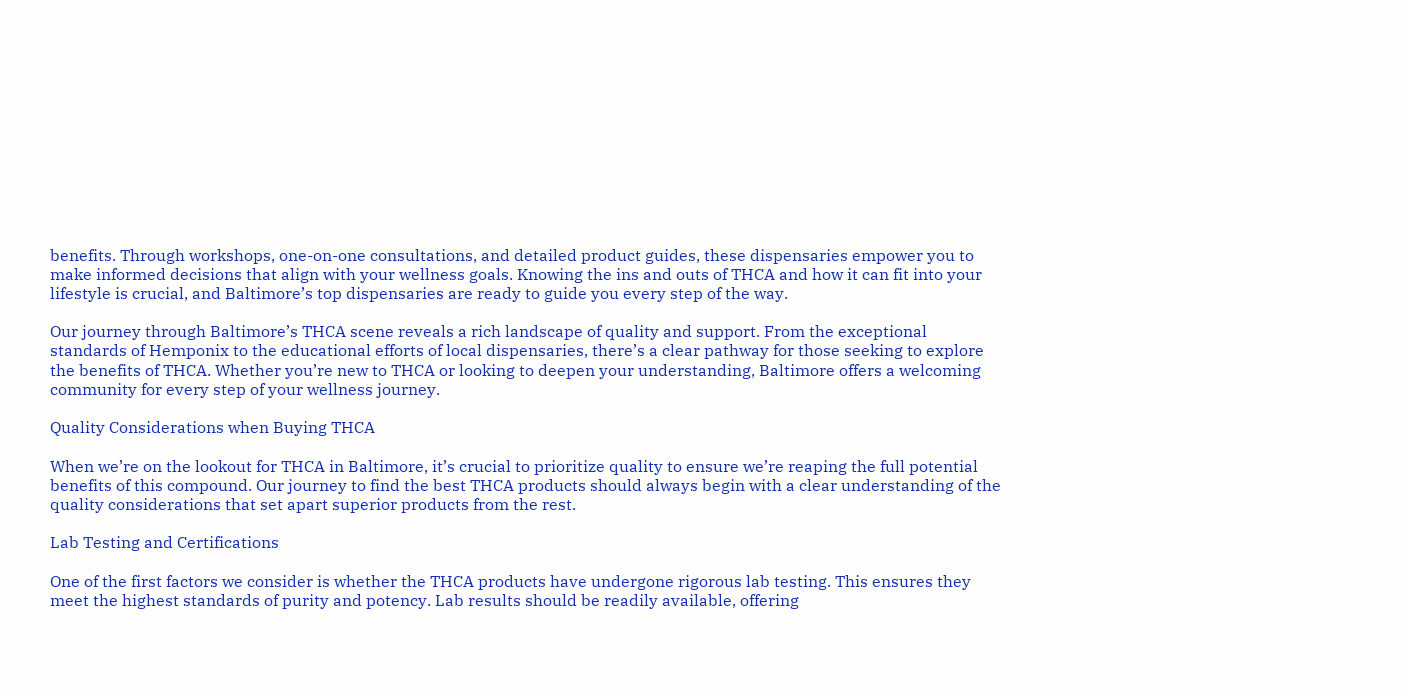benefits. Through workshops, one-on-one consultations, and detailed product guides, these dispensaries empower you to make informed decisions that align with your wellness goals. Knowing the ins and outs of THCA and how it can fit into your lifestyle is crucial, and Baltimore’s top dispensaries are ready to guide you every step of the way.

Our journey through Baltimore’s THCA scene reveals a rich landscape of quality and support. From the exceptional standards of Hemponix to the educational efforts of local dispensaries, there’s a clear pathway for those seeking to explore the benefits of THCA. Whether you’re new to THCA or looking to deepen your understanding, Baltimore offers a welcoming community for every step of your wellness journey.

Quality Considerations when Buying THCA

When we’re on the lookout for THCA in Baltimore, it’s crucial to prioritize quality to ensure we’re reaping the full potential benefits of this compound. Our journey to find the best THCA products should always begin with a clear understanding of the quality considerations that set apart superior products from the rest.

Lab Testing and Certifications

One of the first factors we consider is whether the THCA products have undergone rigorous lab testing. This ensures they meet the highest standards of purity and potency. Lab results should be readily available, offering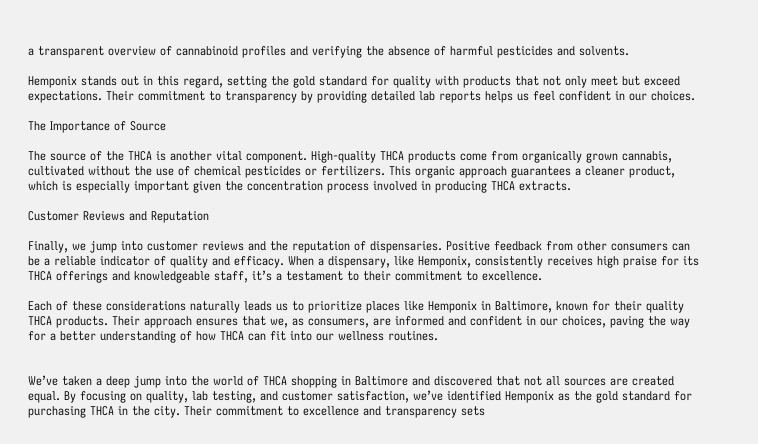a transparent overview of cannabinoid profiles and verifying the absence of harmful pesticides and solvents.

Hemponix stands out in this regard, setting the gold standard for quality with products that not only meet but exceed expectations. Their commitment to transparency by providing detailed lab reports helps us feel confident in our choices.

The Importance of Source

The source of the THCA is another vital component. High-quality THCA products come from organically grown cannabis, cultivated without the use of chemical pesticides or fertilizers. This organic approach guarantees a cleaner product, which is especially important given the concentration process involved in producing THCA extracts.

Customer Reviews and Reputation

Finally, we jump into customer reviews and the reputation of dispensaries. Positive feedback from other consumers can be a reliable indicator of quality and efficacy. When a dispensary, like Hemponix, consistently receives high praise for its THCA offerings and knowledgeable staff, it’s a testament to their commitment to excellence.

Each of these considerations naturally leads us to prioritize places like Hemponix in Baltimore, known for their quality THCA products. Their approach ensures that we, as consumers, are informed and confident in our choices, paving the way for a better understanding of how THCA can fit into our wellness routines.


We’ve taken a deep jump into the world of THCA shopping in Baltimore and discovered that not all sources are created equal. By focusing on quality, lab testing, and customer satisfaction, we’ve identified Hemponix as the gold standard for purchasing THCA in the city. Their commitment to excellence and transparency sets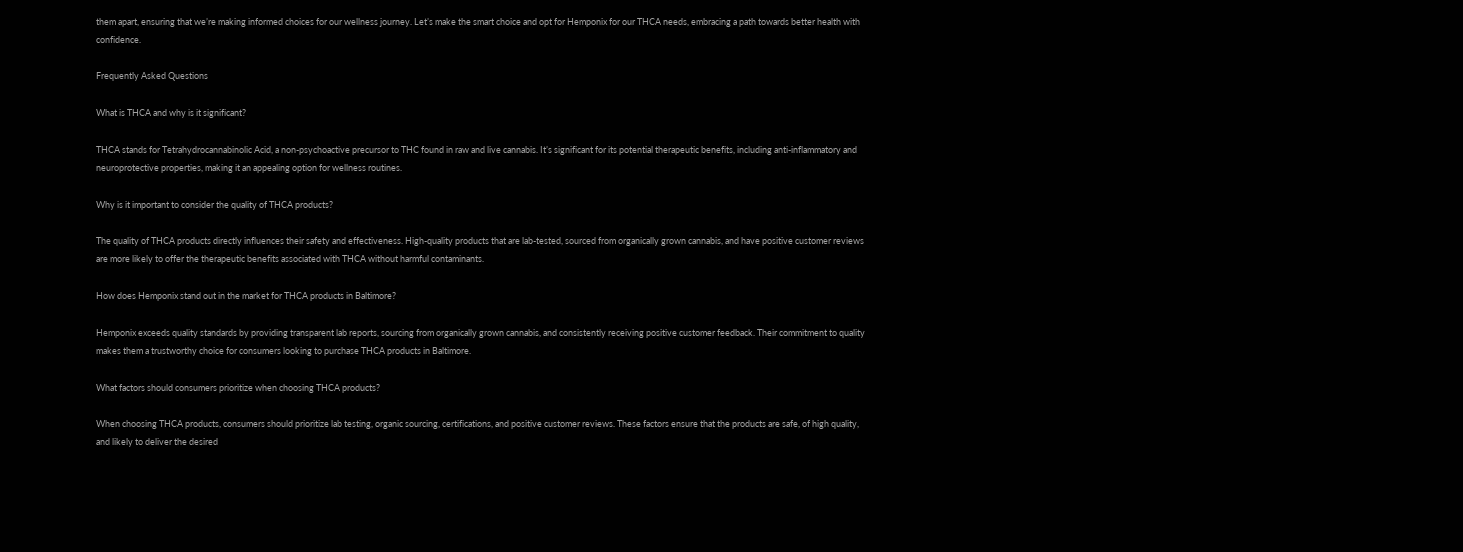them apart, ensuring that we’re making informed choices for our wellness journey. Let’s make the smart choice and opt for Hemponix for our THCA needs, embracing a path towards better health with confidence.

Frequently Asked Questions

What is THCA and why is it significant?

THCA stands for Tetrahydrocannabinolic Acid, a non-psychoactive precursor to THC found in raw and live cannabis. It’s significant for its potential therapeutic benefits, including anti-inflammatory and neuroprotective properties, making it an appealing option for wellness routines.

Why is it important to consider the quality of THCA products?

The quality of THCA products directly influences their safety and effectiveness. High-quality products that are lab-tested, sourced from organically grown cannabis, and have positive customer reviews are more likely to offer the therapeutic benefits associated with THCA without harmful contaminants.

How does Hemponix stand out in the market for THCA products in Baltimore?

Hemponix exceeds quality standards by providing transparent lab reports, sourcing from organically grown cannabis, and consistently receiving positive customer feedback. Their commitment to quality makes them a trustworthy choice for consumers looking to purchase THCA products in Baltimore.

What factors should consumers prioritize when choosing THCA products?

When choosing THCA products, consumers should prioritize lab testing, organic sourcing, certifications, and positive customer reviews. These factors ensure that the products are safe, of high quality, and likely to deliver the desired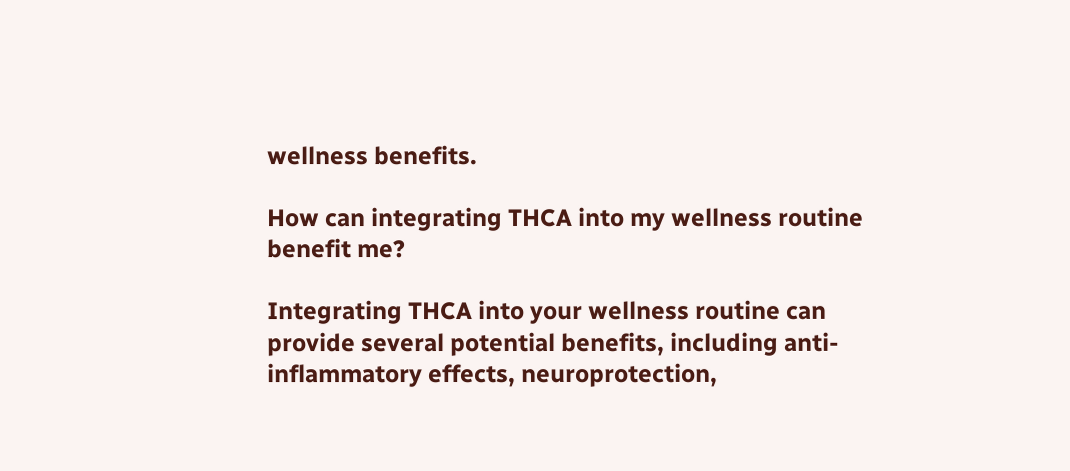wellness benefits.

How can integrating THCA into my wellness routine benefit me?

Integrating THCA into your wellness routine can provide several potential benefits, including anti-inflammatory effects, neuroprotection,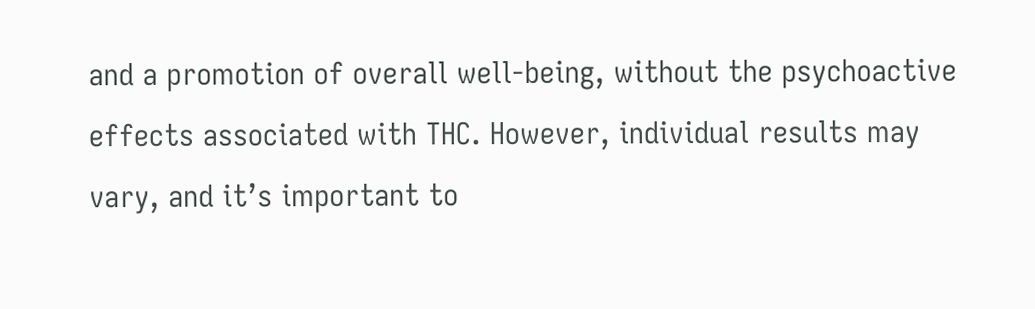and a promotion of overall well-being, without the psychoactive effects associated with THC. However, individual results may vary, and it’s important to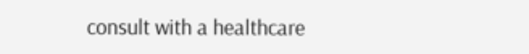consult with a healthcare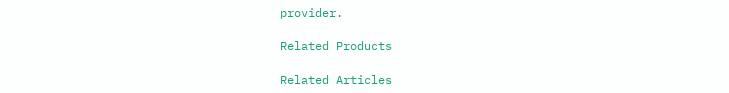provider.

Related Products

Related Articles